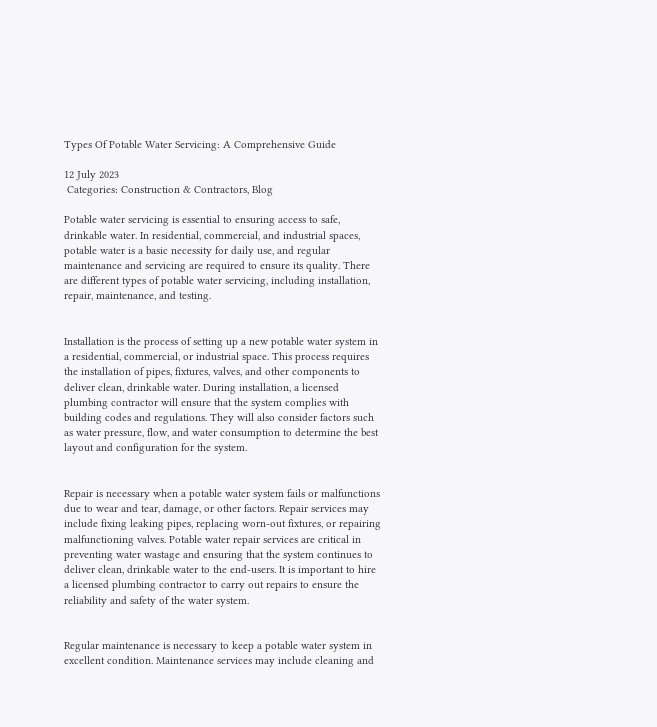Types Of Potable Water Servicing: A Comprehensive Guide

12 July 2023
 Categories: Construction & Contractors, Blog

Potable water servicing is essential to ensuring access to safe, drinkable water. In residential, commercial, and industrial spaces, potable water is a basic necessity for daily use, and regular maintenance and servicing are required to ensure its quality. There are different types of potable water servicing, including installation, repair, maintenance, and testing.


Installation is the process of setting up a new potable water system in a residential, commercial, or industrial space. This process requires the installation of pipes, fixtures, valves, and other components to deliver clean, drinkable water. During installation, a licensed plumbing contractor will ensure that the system complies with building codes and regulations. They will also consider factors such as water pressure, flow, and water consumption to determine the best layout and configuration for the system.


Repair is necessary when a potable water system fails or malfunctions due to wear and tear, damage, or other factors. Repair services may include fixing leaking pipes, replacing worn-out fixtures, or repairing malfunctioning valves. Potable water repair services are critical in preventing water wastage and ensuring that the system continues to deliver clean, drinkable water to the end-users. It is important to hire a licensed plumbing contractor to carry out repairs to ensure the reliability and safety of the water system.


Regular maintenance is necessary to keep a potable water system in excellent condition. Maintenance services may include cleaning and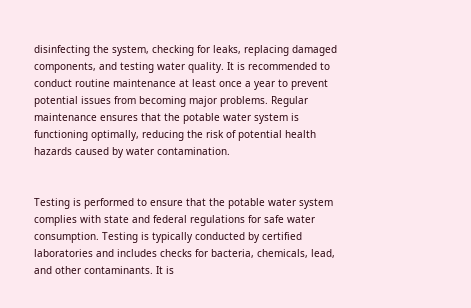disinfecting the system, checking for leaks, replacing damaged components, and testing water quality. It is recommended to conduct routine maintenance at least once a year to prevent potential issues from becoming major problems. Regular maintenance ensures that the potable water system is functioning optimally, reducing the risk of potential health hazards caused by water contamination.


Testing is performed to ensure that the potable water system complies with state and federal regulations for safe water consumption. Testing is typically conducted by certified laboratories and includes checks for bacteria, chemicals, lead, and other contaminants. It is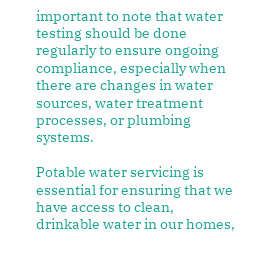important to note that water testing should be done regularly to ensure ongoing compliance, especially when there are changes in water sources, water treatment processes, or plumbing systems.

Potable water servicing is essential for ensuring that we have access to clean, drinkable water in our homes,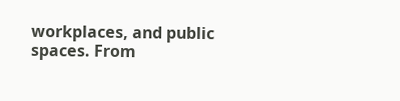workplaces, and public spaces. From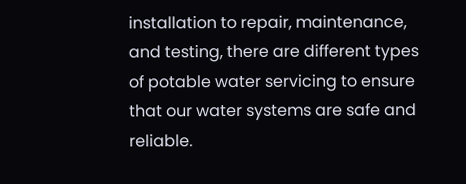installation to repair, maintenance, and testing, there are different types of potable water servicing to ensure that our water systems are safe and reliable.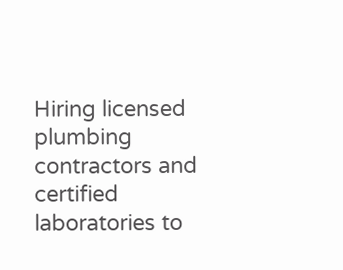Hiring licensed plumbing contractors and certified laboratories to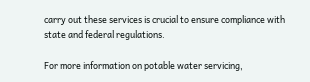carry out these services is crucial to ensure compliance with state and federal regulations.

For more information on potable water servicing,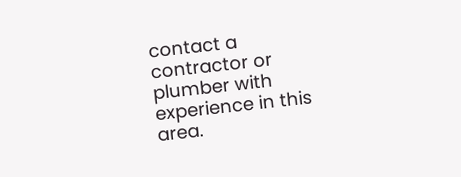contact a contractor or plumber with experience in this area.